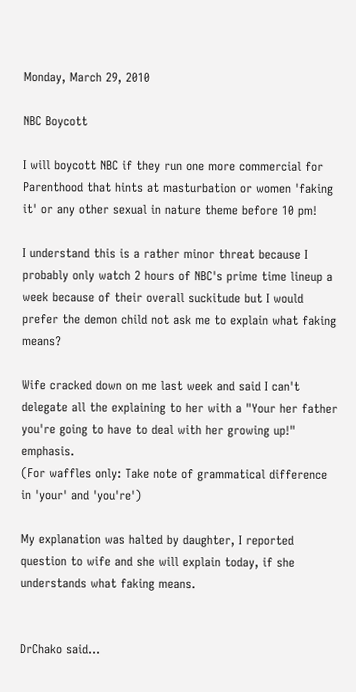Monday, March 29, 2010

NBC Boycott

I will boycott NBC if they run one more commercial for Parenthood that hints at masturbation or women 'faking it' or any other sexual in nature theme before 10 pm!

I understand this is a rather minor threat because I probably only watch 2 hours of NBC's prime time lineup a week because of their overall suckitude but I would prefer the demon child not ask me to explain what faking means?

Wife cracked down on me last week and said I can't delegate all the explaining to her with a "Your her father you're going to have to deal with her growing up!" emphasis.
(For waffles only: Take note of grammatical difference in 'your' and 'you're')

My explanation was halted by daughter, I reported question to wife and she will explain today, if she understands what faking means.


DrChako said...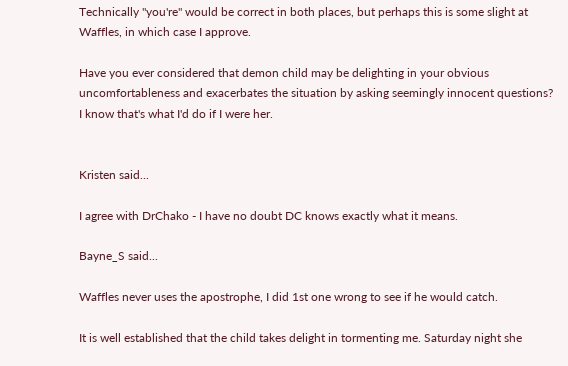Technically "you're" would be correct in both places, but perhaps this is some slight at Waffles, in which case I approve.

Have you ever considered that demon child may be delighting in your obvious uncomfortableness and exacerbates the situation by asking seemingly innocent questions? I know that's what I'd do if I were her.


Kristen said...

I agree with DrChako - I have no doubt DC knows exactly what it means.

Bayne_S said...

Waffles never uses the apostrophe, I did 1st one wrong to see if he would catch.

It is well established that the child takes delight in tormenting me. Saturday night she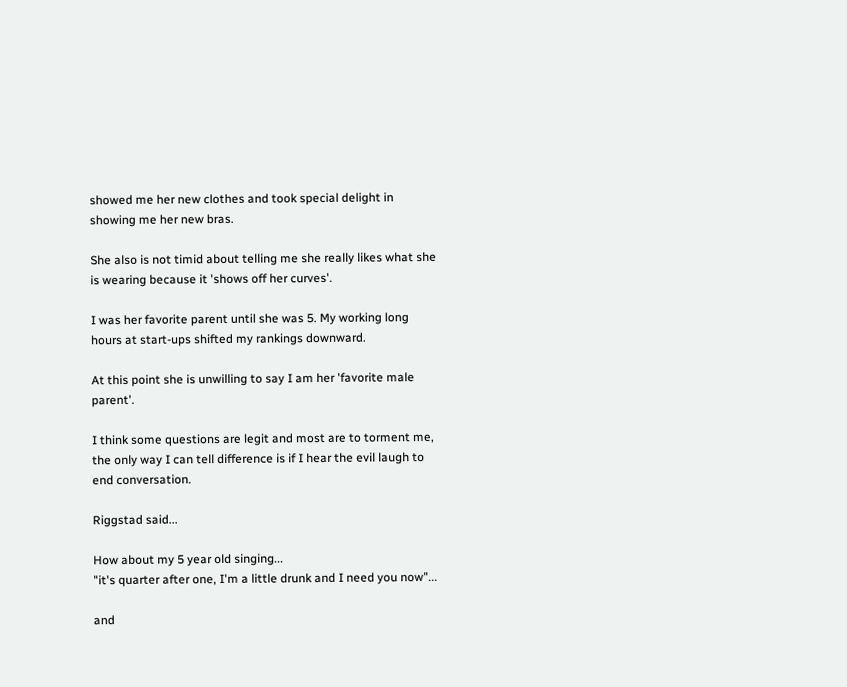showed me her new clothes and took special delight in showing me her new bras.

She also is not timid about telling me she really likes what she is wearing because it 'shows off her curves'.

I was her favorite parent until she was 5. My working long hours at start-ups shifted my rankings downward.

At this point she is unwilling to say I am her 'favorite male parent'.

I think some questions are legit and most are to torment me, the only way I can tell difference is if I hear the evil laugh to end conversation.

Riggstad said...

How about my 5 year old singing...
"it's quarter after one, I'm a little drunk and I need you now"...

and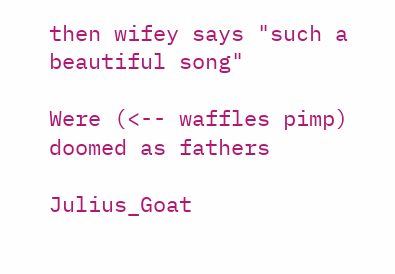then wifey says "such a beautiful song"

Were (<-- waffles pimp) doomed as fathers

Julius_Goat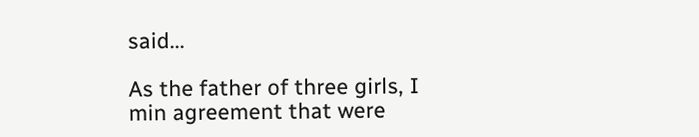said...

As the father of three girls, I min agreement that were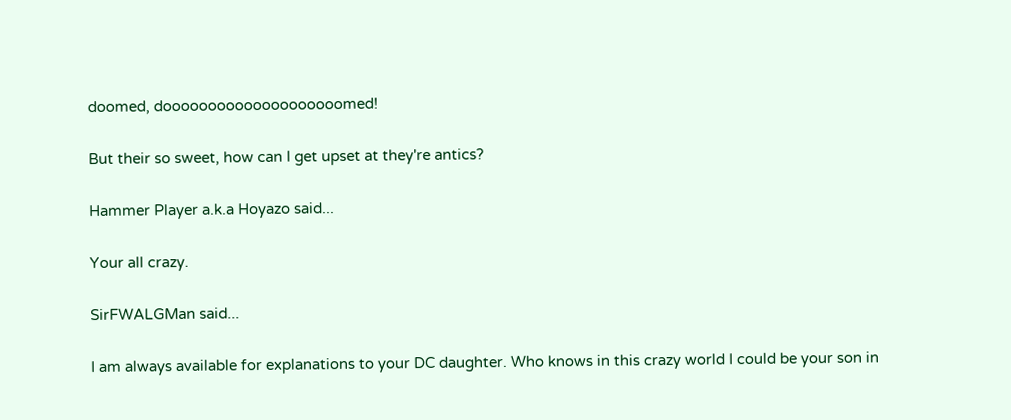doomed, doooooooooooooooooooomed!

But their so sweet, how can I get upset at they're antics?

Hammer Player a.k.a Hoyazo said...

Your all crazy.

SirFWALGMan said...

I am always available for explanations to your DC daughter. Who knows in this crazy world I could be your son in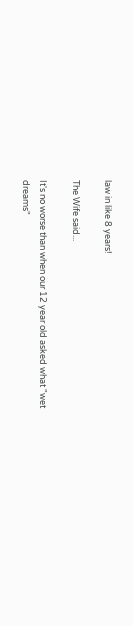law in like 8 years!

The Wife said...

It's no worse than when our 12 year old asked what "wet dreams"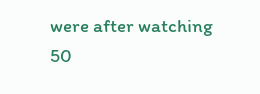were after watching 50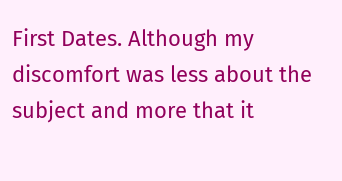First Dates. Although my discomfort was less about the subject and more that it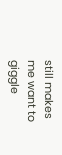still makes me want to giggle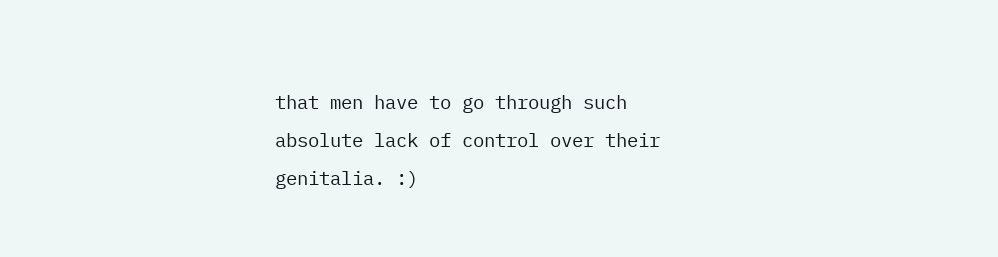that men have to go through such absolute lack of control over their genitalia. :)